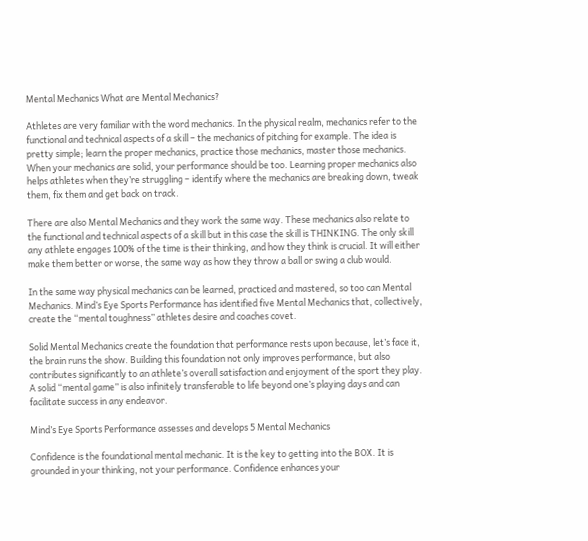Mental Mechanics What are Mental Mechanics?

Athletes are very familiar with the word mechanics. In the physical realm, mechanics refer to the functional and technical aspects of a skill – the mechanics of pitching for example. The idea is pretty simple; learn the proper mechanics, practice those mechanics, master those mechanics. When your mechanics are solid, your performance should be too. Learning proper mechanics also helps athletes when they’re struggling – identify where the mechanics are breaking down, tweak them, fix them and get back on track.

There are also Mental Mechanics and they work the same way. These mechanics also relate to the functional and technical aspects of a skill but in this case the skill is THINKING. The only skill any athlete engages 100% of the time is their thinking, and how they think is crucial. It will either make them better or worse, the same way as how they throw a ball or swing a club would.

In the same way physical mechanics can be learned, practiced and mastered, so too can Mental Mechanics. Mind’s Eye Sports Performance has identified five Mental Mechanics that, collectively, create the “mental toughness” athletes desire and coaches covet.

Solid Mental Mechanics create the foundation that performance rests upon because, let’s face it, the brain runs the show. Building this foundation not only improves performance, but also contributes significantly to an athlete’s overall satisfaction and enjoyment of the sport they play. A solid “mental game” is also infinitely transferable to life beyond one’s playing days and can facilitate success in any endeavor.

Mind’s Eye Sports Performance assesses and develops 5 Mental Mechanics

Confidence is the foundational mental mechanic. It is the key to getting into the BOX. It is grounded in your thinking, not your performance. Confidence enhances your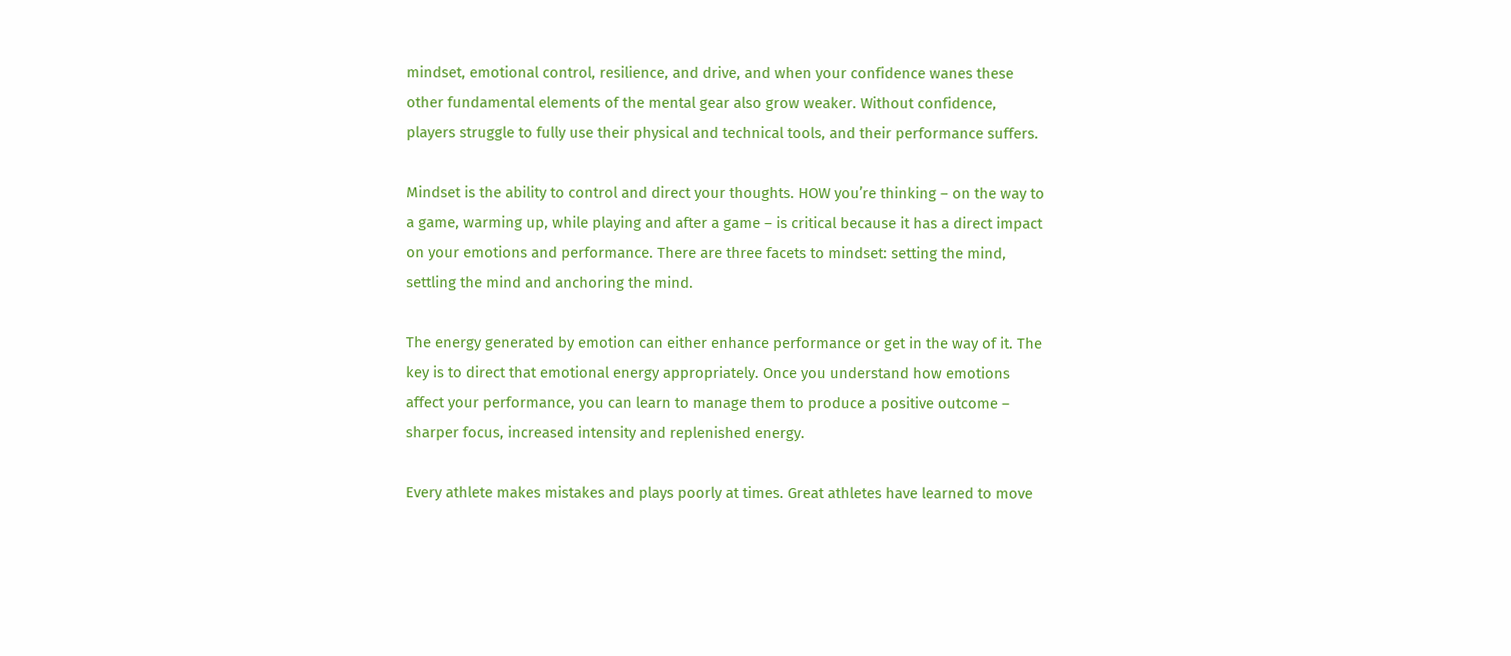mindset, emotional control, resilience, and drive, and when your confidence wanes these other fundamental elements of the mental gear also grow weaker. Without confidence, players struggle to fully use their physical and technical tools, and their performance suffers.

Mindset is the ability to control and direct your thoughts. HOW you’re thinking – on the way to a game, warming up, while playing and after a game – is critical because it has a direct impact on your emotions and performance. There are three facets to mindset: setting the mind, settling the mind and anchoring the mind.

The energy generated by emotion can either enhance performance or get in the way of it. The key is to direct that emotional energy appropriately. Once you understand how emotions affect your performance, you can learn to manage them to produce a positive outcome – sharper focus, increased intensity and replenished energy.

Every athlete makes mistakes and plays poorly at times. Great athletes have learned to move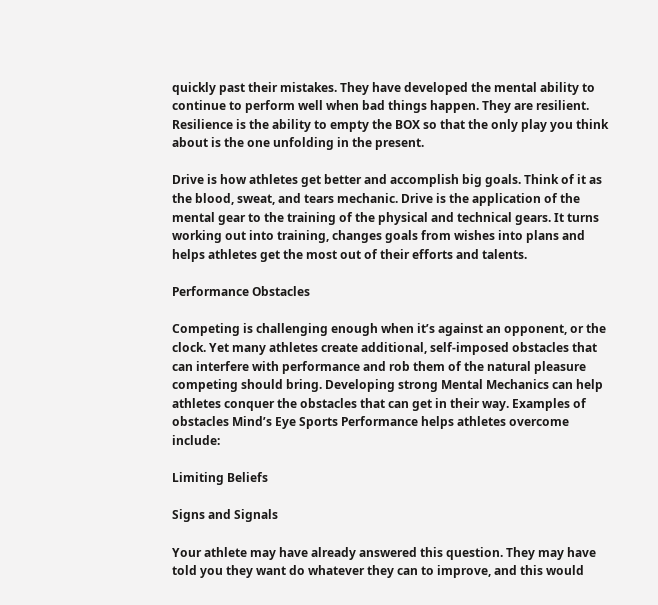quickly past their mistakes. They have developed the mental ability to continue to perform well when bad things happen. They are resilient. Resilience is the ability to empty the BOX so that the only play you think about is the one unfolding in the present.

Drive is how athletes get better and accomplish big goals. Think of it as the blood, sweat, and tears mechanic. Drive is the application of the mental gear to the training of the physical and technical gears. It turns working out into training, changes goals from wishes into plans and helps athletes get the most out of their efforts and talents.

Performance Obstacles

Competing is challenging enough when it’s against an opponent, or the clock. Yet many athletes create additional, self-imposed obstacles that can interfere with performance and rob them of the natural pleasure competing should bring. Developing strong Mental Mechanics can help athletes conquer the obstacles that can get in their way. Examples of obstacles Mind’s Eye Sports Performance helps athletes overcome include:

Limiting Beliefs

Signs and Signals

Your athlete may have already answered this question. They may have told you they want do whatever they can to improve, and this would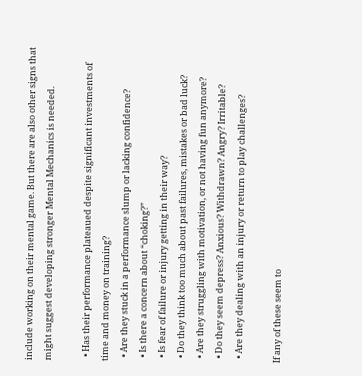include working on their mental game. But there are also other signs that might suggest developing stronger Mental Mechanics is needed.

  • Has their performance plateaued despite significant investments of time and money on training?
  • Are they stuck in a performance slump or lacking confidence?
  • Is there a concern about “choking?”
  • Is fear of failure or injury getting in their way?
  • Do they think too much about past failures, mistakes or bad luck?
  • Are they struggling with motivation, or not having fun anymore?
  • Do they seem depress? Anxious? Withdrawn? Angry? Irritable?
  • Are they dealing with an injury or return to play challenges?

If any of these seem to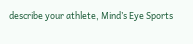describe your athlete, Mind’s Eye Sports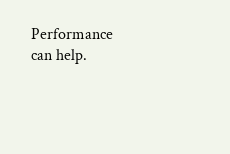Performance can help.